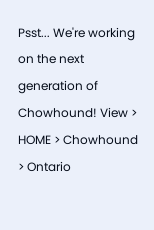Psst... We're working on the next generation of Chowhound! View >
HOME > Chowhound > Ontario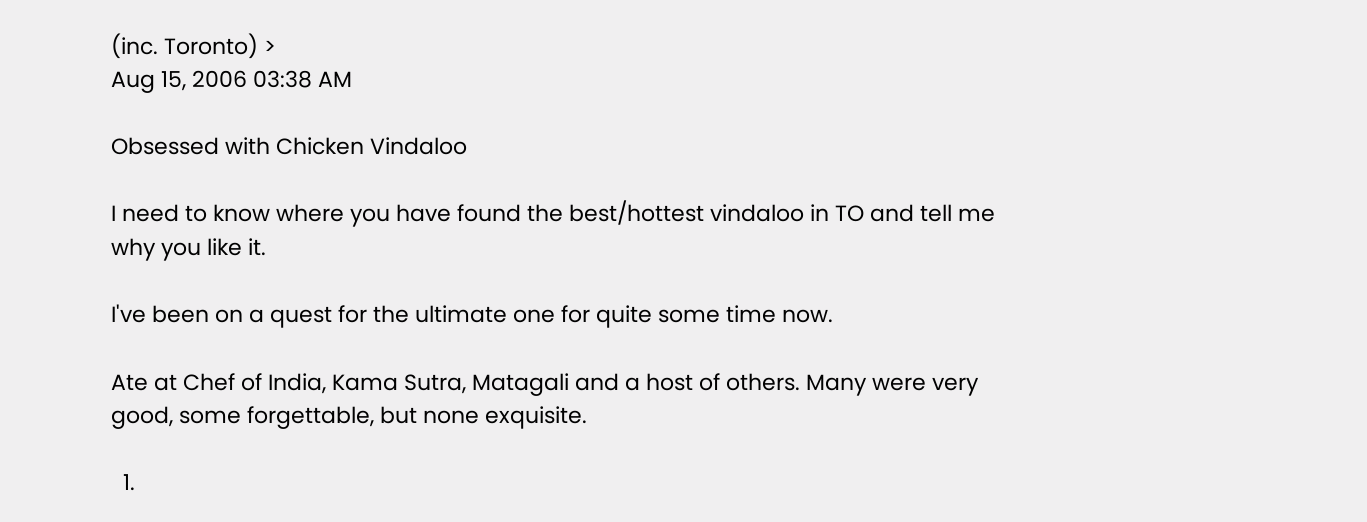(inc. Toronto) >
Aug 15, 2006 03:38 AM

Obsessed with Chicken Vindaloo

I need to know where you have found the best/hottest vindaloo in TO and tell me why you like it.

I've been on a quest for the ultimate one for quite some time now.

Ate at Chef of India, Kama Sutra, Matagali and a host of others. Many were very good, some forgettable, but none exquisite.

  1.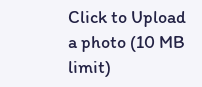Click to Upload a photo (10 MB limit)